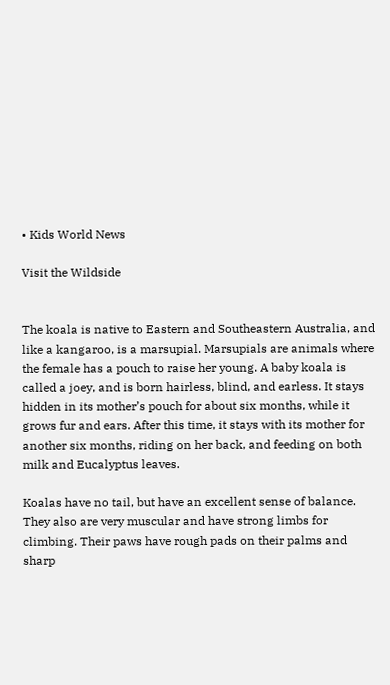• Kids World News

Visit the Wildside


The koala is native to Eastern and Southeastern Australia, and like a kangaroo, is a marsupial. Marsupials are animals where the female has a pouch to raise her young. A baby koala is called a joey, and is born hairless, blind, and earless. It stays hidden in its mother’s pouch for about six months, while it grows fur and ears. After this time, it stays with its mother for another six months, riding on her back, and feeding on both milk and Eucalyptus leaves.

Koalas have no tail, but have an excellent sense of balance. They also are very muscular and have strong limbs for climbing. Their paws have rough pads on their palms and sharp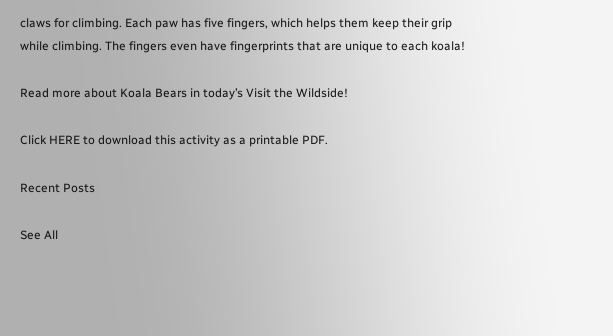claws for climbing. Each paw has five fingers, which helps them keep their grip while climbing. The fingers even have fingerprints that are unique to each koala!

Read more about Koala Bears in today’s Visit the Wildside!

Click HERE to download this activity as a printable PDF.

Recent Posts

See All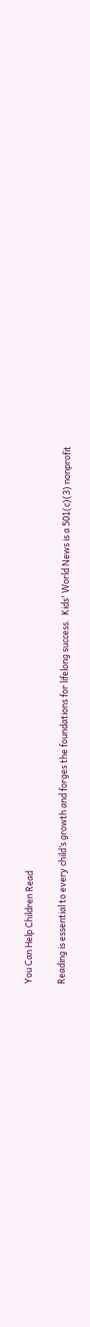You Can Help Children Read

Reading is essential to every child’s growth and forges the foundations for lifelong success.  Kids' World News is a 501(c)(3) nonprofit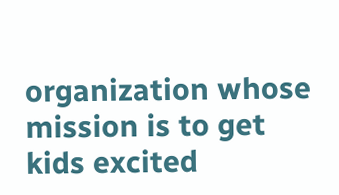organization whose mission is to get kids excited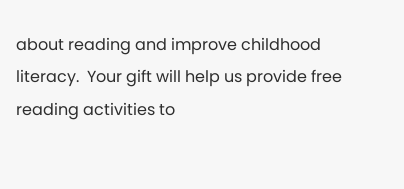about reading and improve childhood literacy.  Your gift will help us provide free reading activities to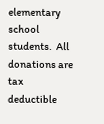elementary school students.  All donations are tax deductible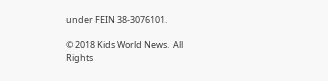under FEIN 38-3076101.

© 2018 Kids World News.  All Rights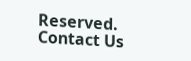Reserved.  Contact Us